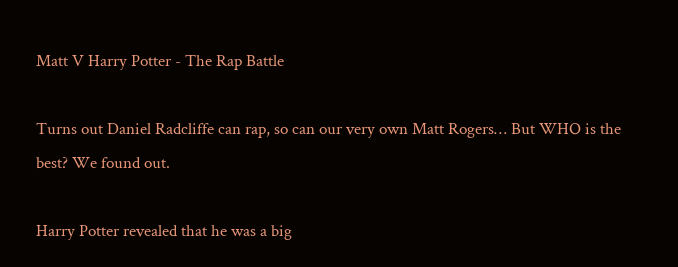Matt V Harry Potter - The Rap Battle

Turns out Daniel Radcliffe can rap, so can our very own Matt Rogers… But WHO is the best? We found out.

Harry Potter revealed that he was a big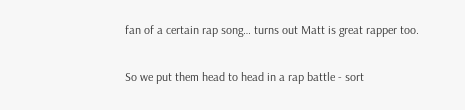fan of a certain rap song… turns out Matt is great rapper too.

So we put them head to head in a rap battle - sort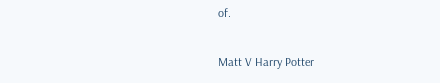of.

Matt V Harry Potter